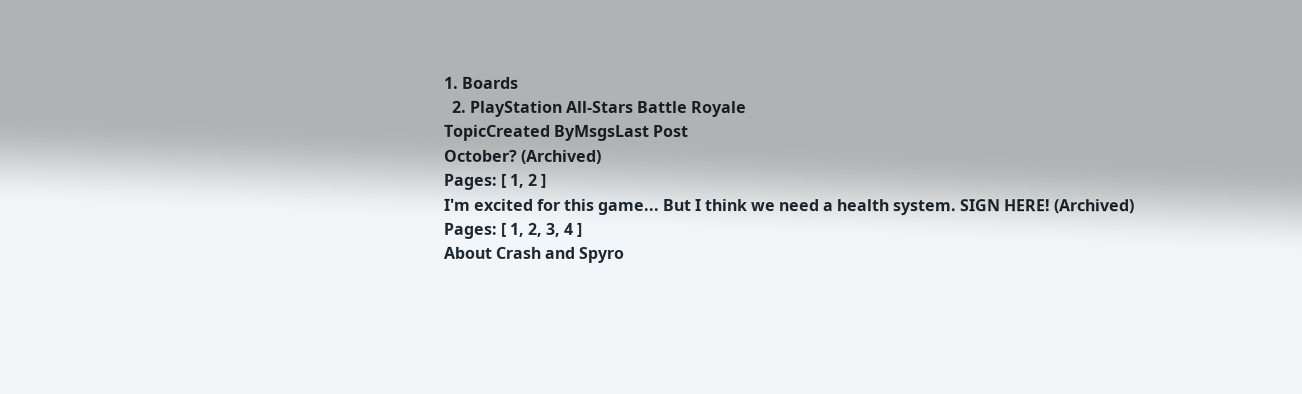1. Boards
  2. PlayStation All-Stars Battle Royale
TopicCreated ByMsgsLast Post
October? (Archived)
Pages: [ 1, 2 ]
I'm excited for this game... But I think we need a health system. SIGN HERE! (Archived)
Pages: [ 1, 2, 3, 4 ]
About Crash and Spyro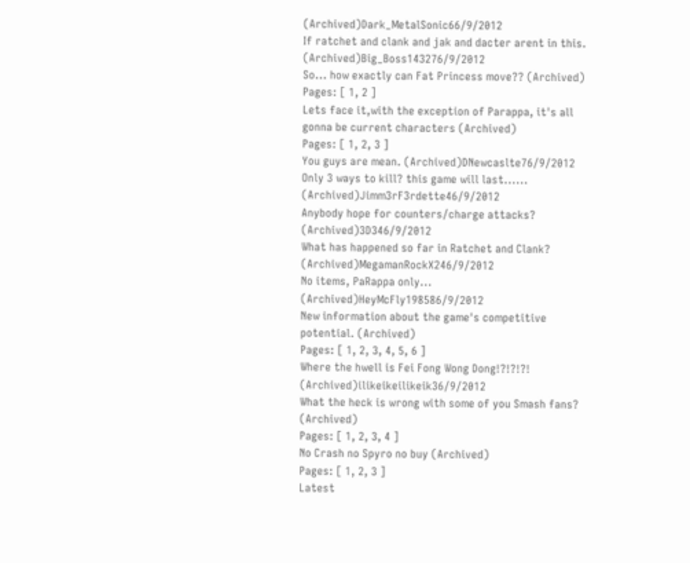(Archived)Dark_MetalSonic66/9/2012
If ratchet and clank and jak and dacter arent in this. (Archived)Big_Boss143276/9/2012
So... how exactly can Fat Princess move?? (Archived)
Pages: [ 1, 2 ]
Lets face it,with the exception of Parappa, it's all gonna be current characters (Archived)
Pages: [ 1, 2, 3 ]
You guys are mean. (Archived)DNewcaslte76/9/2012
Only 3 ways to kill? this game will last...... (Archived)Jimm3rF3rdette46/9/2012
Anybody hope for counters/charge attacks? (Archived)3D346/9/2012
What has happened so far in Ratchet and Clank? (Archived)MegamanRockX246/9/2012
No items, PaRappa only... (Archived)HeyMcFly198586/9/2012
New information about the game's competitive potential. (Archived)
Pages: [ 1, 2, 3, 4, 5, 6 ]
Where the hwell is Fei Fong Wong Dong!?!?!?! (Archived)ilikeikeilikeik36/9/2012
What the heck is wrong with some of you Smash fans? (Archived)
Pages: [ 1, 2, 3, 4 ]
No Crash no Spyro no buy (Archived)
Pages: [ 1, 2, 3 ]
Latest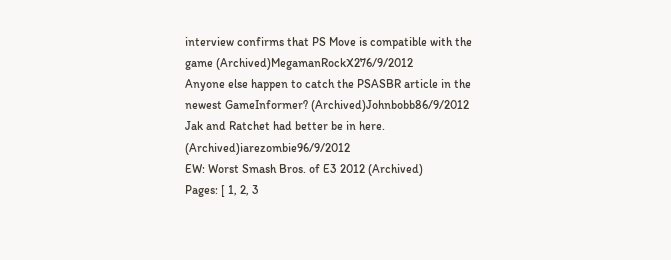interview confirms that PS Move is compatible with the game (Archived)MegamanRockX276/9/2012
Anyone else happen to catch the PSASBR article in the newest GameInformer? (Archived)Johnbobb86/9/2012
Jak and Ratchet had better be in here. (Archived)iarezombie96/9/2012
EW: Worst Smash Bros. of E3 2012 (Archived)
Pages: [ 1, 2, 3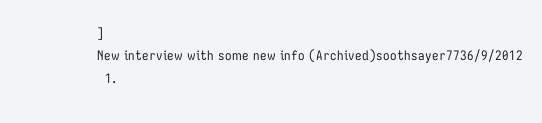]
New interview with some new info (Archived)soothsayer7736/9/2012
  1.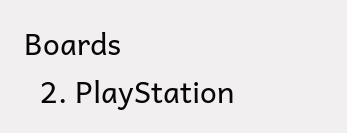Boards
  2. PlayStation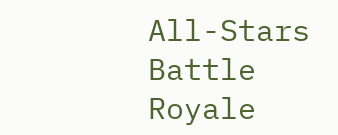All-Stars Battle Royale